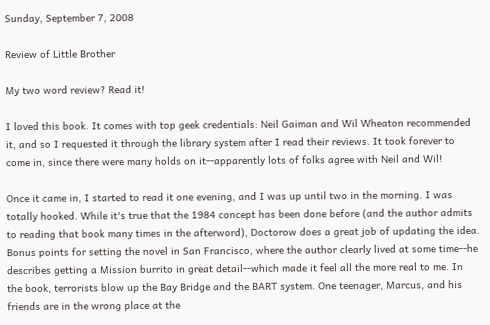Sunday, September 7, 2008

Review of Little Brother

My two word review? Read it!

I loved this book. It comes with top geek credentials: Neil Gaiman and Wil Wheaton recommended it, and so I requested it through the library system after I read their reviews. It took forever to come in, since there were many holds on it--apparently lots of folks agree with Neil and Wil!

Once it came in, I started to read it one evening, and I was up until two in the morning. I was totally hooked. While it's true that the 1984 concept has been done before (and the author admits to reading that book many times in the afterword), Doctorow does a great job of updating the idea. Bonus points for setting the novel in San Francisco, where the author clearly lived at some time--he describes getting a Mission burrito in great detail--which made it feel all the more real to me. In the book, terrorists blow up the Bay Bridge and the BART system. One teenager, Marcus, and his friends are in the wrong place at the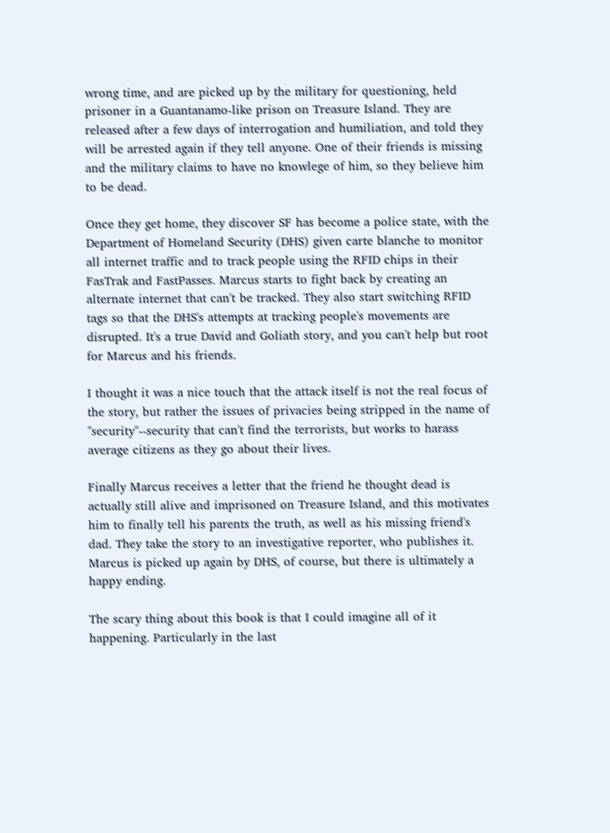wrong time, and are picked up by the military for questioning, held prisoner in a Guantanamo-like prison on Treasure Island. They are released after a few days of interrogation and humiliation, and told they will be arrested again if they tell anyone. One of their friends is missing and the military claims to have no knowlege of him, so they believe him to be dead.

Once they get home, they discover SF has become a police state, with the Department of Homeland Security (DHS) given carte blanche to monitor all internet traffic and to track people using the RFID chips in their FasTrak and FastPasses. Marcus starts to fight back by creating an alternate internet that can't be tracked. They also start switching RFID tags so that the DHS's attempts at tracking people's movements are disrupted. It's a true David and Goliath story, and you can't help but root for Marcus and his friends.

I thought it was a nice touch that the attack itself is not the real focus of the story, but rather the issues of privacies being stripped in the name of "security"--security that can't find the terrorists, but works to harass average citizens as they go about their lives.

Finally Marcus receives a letter that the friend he thought dead is actually still alive and imprisoned on Treasure Island, and this motivates him to finally tell his parents the truth, as well as his missing friend's dad. They take the story to an investigative reporter, who publishes it. Marcus is picked up again by DHS, of course, but there is ultimately a happy ending.

The scary thing about this book is that I could imagine all of it happening. Particularly in the last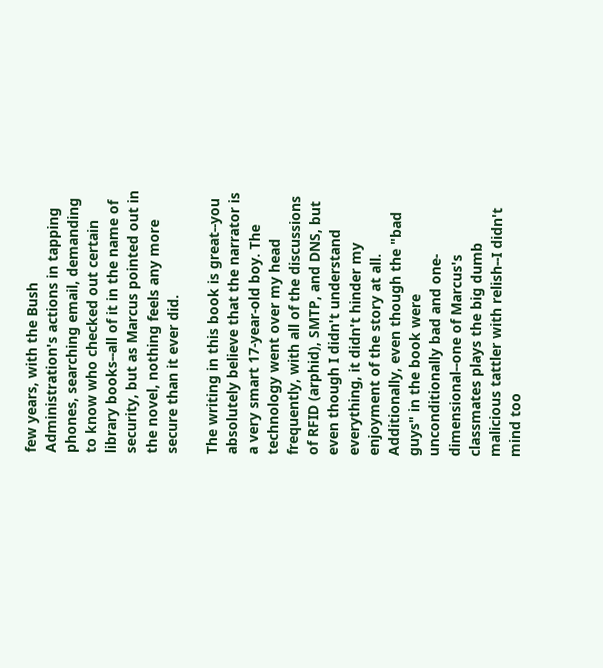few years, with the Bush Administration's actions in tapping phones, searching email, demanding to know who checked out certain library books--all of it in the name of security, but as Marcus pointed out in the novel, nothing feels any more secure than it ever did.

The writing in this book is great--you absolutely believe that the narrator is a very smart 17-year-old boy. The technology went over my head frequently, with all of the discussions of RFID (arphid), SMTP, and DNS, but even though I didn't understand everything, it didn't hinder my enjoyment of the story at all. Additionally, even though the "bad guys" in the book were unconditionally bad and one-dimensional--one of Marcus's classmates plays the big dumb malicious tattler with relish--I didn't mind too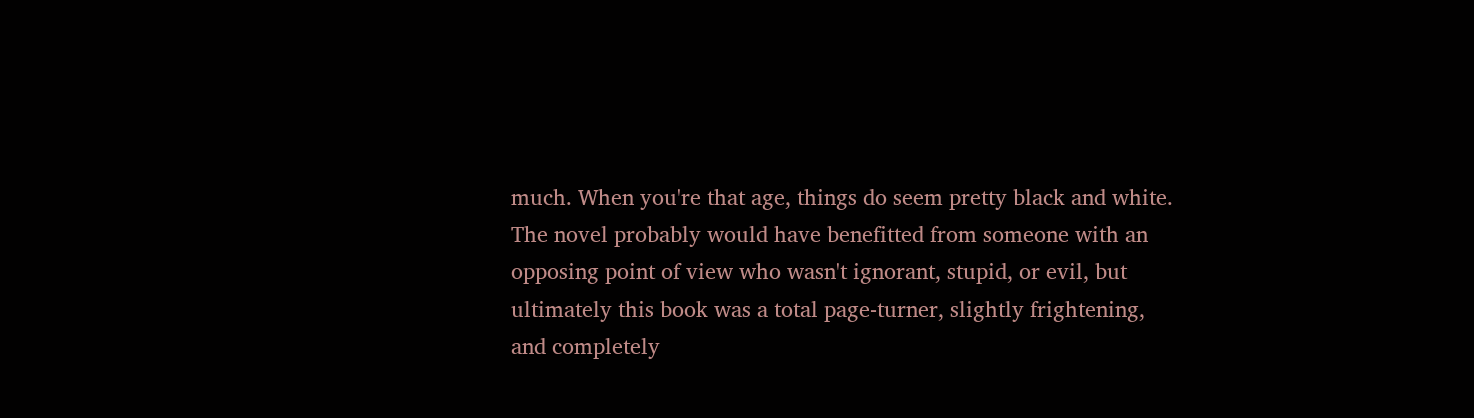much. When you're that age, things do seem pretty black and white. The novel probably would have benefitted from someone with an opposing point of view who wasn't ignorant, stupid, or evil, but ultimately this book was a total page-turner, slightly frightening, and completely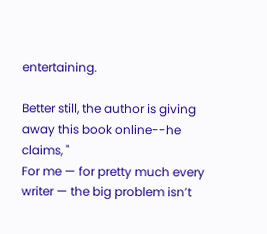entertaining.

Better still, the author is giving away this book online--he claims, "
For me — for pretty much every writer — the big problem isn’t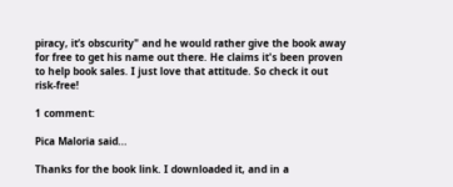piracy, it’s obscurity" and he would rather give the book away for free to get his name out there. He claims it's been proven to help book sales. I just love that attitude. So check it out risk-free!

1 comment:

Pica Maloria said...

Thanks for the book link. I downloaded it, and in a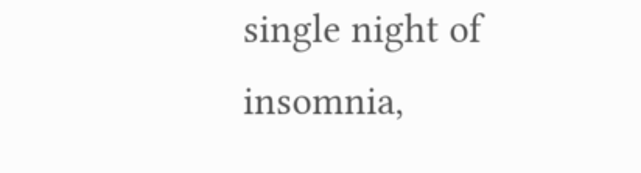single night of insomnia,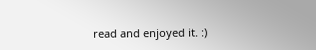read and enjoyed it. :)